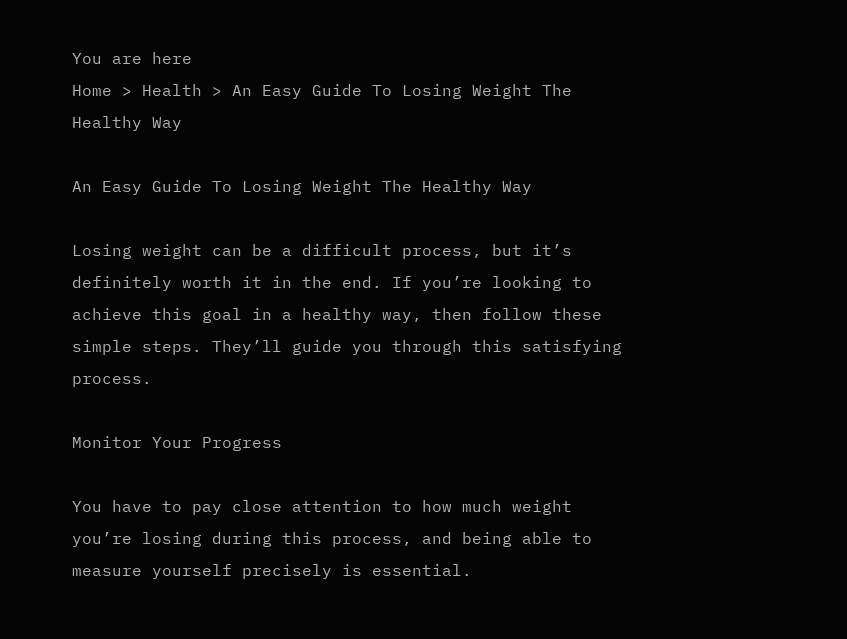You are here
Home > Health > An Easy Guide To Losing Weight The Healthy Way

An Easy Guide To Losing Weight The Healthy Way

Losing weight can be a difficult process, but it’s definitely worth it in the end. If you’re looking to achieve this goal in a healthy way, then follow these simple steps. They’ll guide you through this satisfying process.

Monitor Your Progress

You have to pay close attention to how much weight you’re losing during this process, and being able to measure yourself precisely is essential.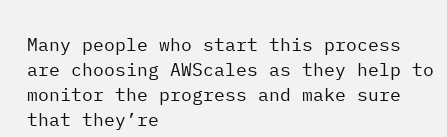Many people who start this process are choosing AWScales as they help to monitor the progress and make sure that they’re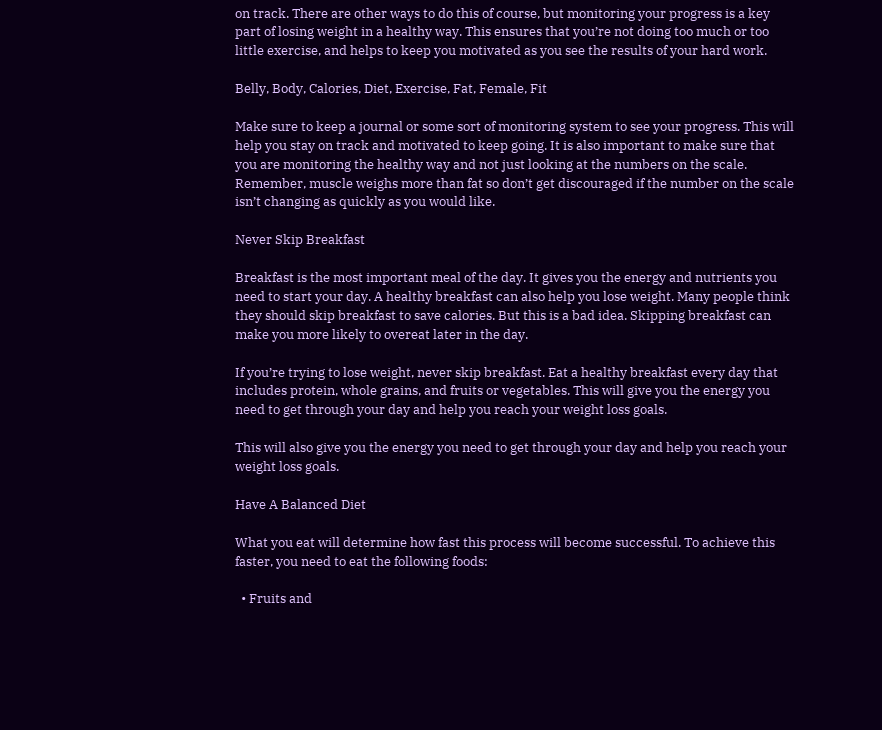on track. There are other ways to do this of course, but monitoring your progress is a key part of losing weight in a healthy way. This ensures that you’re not doing too much or too little exercise, and helps to keep you motivated as you see the results of your hard work.

Belly, Body, Calories, Diet, Exercise, Fat, Female, Fit

Make sure to keep a journal or some sort of monitoring system to see your progress. This will help you stay on track and motivated to keep going. It is also important to make sure that you are monitoring the healthy way and not just looking at the numbers on the scale. Remember, muscle weighs more than fat so don’t get discouraged if the number on the scale isn’t changing as quickly as you would like.

Never Skip Breakfast

Breakfast is the most important meal of the day. It gives you the energy and nutrients you need to start your day. A healthy breakfast can also help you lose weight. Many people think they should skip breakfast to save calories. But this is a bad idea. Skipping breakfast can make you more likely to overeat later in the day.

If you’re trying to lose weight, never skip breakfast. Eat a healthy breakfast every day that includes protein, whole grains, and fruits or vegetables. This will give you the energy you need to get through your day and help you reach your weight loss goals.

This will also give you the energy you need to get through your day and help you reach your weight loss goals.

Have A Balanced Diet

What you eat will determine how fast this process will become successful. To achieve this faster, you need to eat the following foods:

  • Fruits and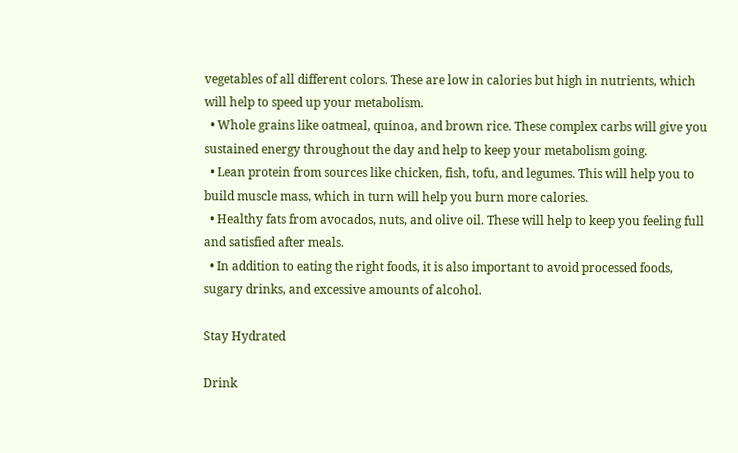vegetables of all different colors. These are low in calories but high in nutrients, which will help to speed up your metabolism.
  • Whole grains like oatmeal, quinoa, and brown rice. These complex carbs will give you sustained energy throughout the day and help to keep your metabolism going.
  • Lean protein from sources like chicken, fish, tofu, and legumes. This will help you to build muscle mass, which in turn will help you burn more calories.
  • Healthy fats from avocados, nuts, and olive oil. These will help to keep you feeling full and satisfied after meals.
  • In addition to eating the right foods, it is also important to avoid processed foods, sugary drinks, and excessive amounts of alcohol.

Stay Hydrated

Drink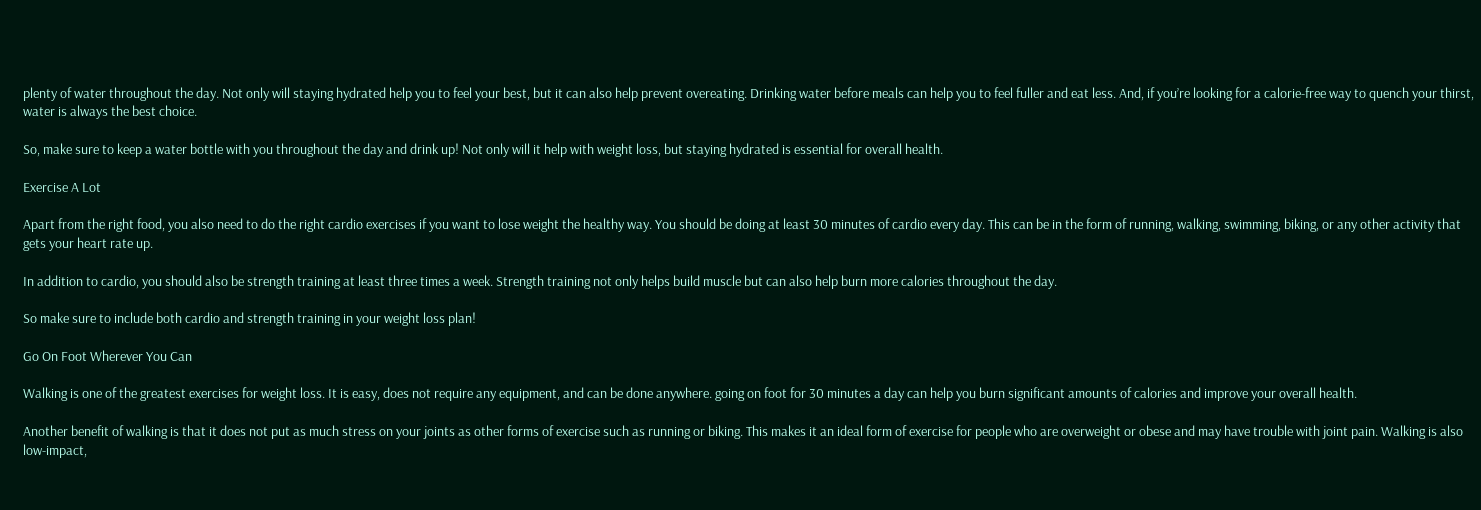plenty of water throughout the day. Not only will staying hydrated help you to feel your best, but it can also help prevent overeating. Drinking water before meals can help you to feel fuller and eat less. And, if you’re looking for a calorie-free way to quench your thirst, water is always the best choice.

So, make sure to keep a water bottle with you throughout the day and drink up! Not only will it help with weight loss, but staying hydrated is essential for overall health.

Exercise A Lot

Apart from the right food, you also need to do the right cardio exercises if you want to lose weight the healthy way. You should be doing at least 30 minutes of cardio every day. This can be in the form of running, walking, swimming, biking, or any other activity that gets your heart rate up.

In addition to cardio, you should also be strength training at least three times a week. Strength training not only helps build muscle but can also help burn more calories throughout the day.

So make sure to include both cardio and strength training in your weight loss plan!

Go On Foot Wherever You Can

Walking is one of the greatest exercises for weight loss. It is easy, does not require any equipment, and can be done anywhere. going on foot for 30 minutes a day can help you burn significant amounts of calories and improve your overall health.

Another benefit of walking is that it does not put as much stress on your joints as other forms of exercise such as running or biking. This makes it an ideal form of exercise for people who are overweight or obese and may have trouble with joint pain. Walking is also low-impact,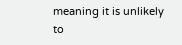meaning it is unlikely to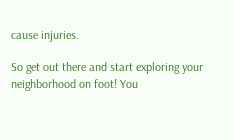cause injuries.

So get out there and start exploring your neighborhood on foot! You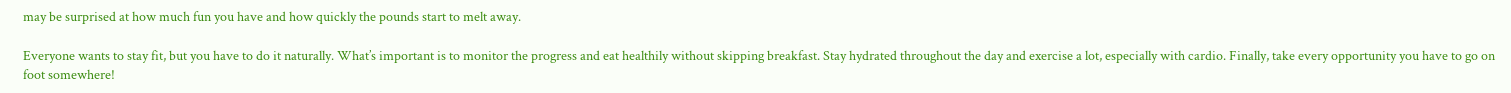may be surprised at how much fun you have and how quickly the pounds start to melt away.

Everyone wants to stay fit, but you have to do it naturally. What’s important is to monitor the progress and eat healthily without skipping breakfast. Stay hydrated throughout the day and exercise a lot, especially with cardio. Finally, take every opportunity you have to go on foot somewhere!